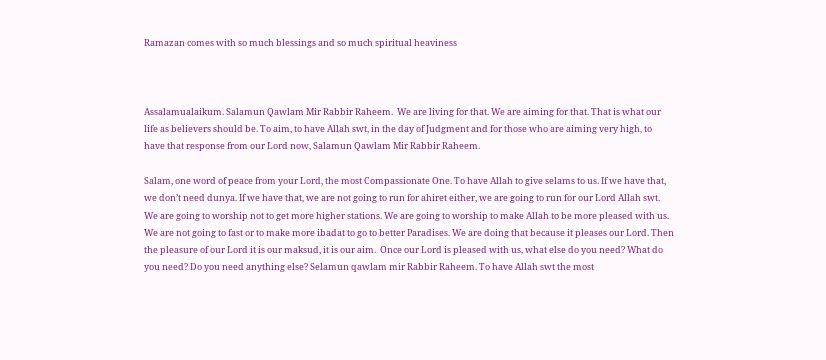Ramazan comes with so much blessings and so much spiritual heaviness



Assalamualaikum. Salamun Qawlam Mir Rabbir Raheem.  We are living for that. We are aiming for that. That is what our life as believers should be. To aim, to have Allah swt, in the day of Judgment and for those who are aiming very high, to have that response from our Lord now, Salamun Qawlam Mir Rabbir Raheem.

Salam, one word of peace from your Lord, the most Compassionate One. To have Allah to give selams to us. If we have that, we don’t need dunya. If we have that, we are not going to run for ahiret either, we are going to run for our Lord Allah swt.  We are going to worship not to get more higher stations. We are going to worship to make Allah to be more pleased with us. We are not going to fast or to make more ibadat to go to better Paradises. We are doing that because it pleases our Lord. Then the pleasure of our Lord it is our maksud, it is our aim.  Once our Lord is pleased with us, what else do you need? What do you need? Do you need anything else? Selamun qawlam mir Rabbir Raheem. To have Allah swt the most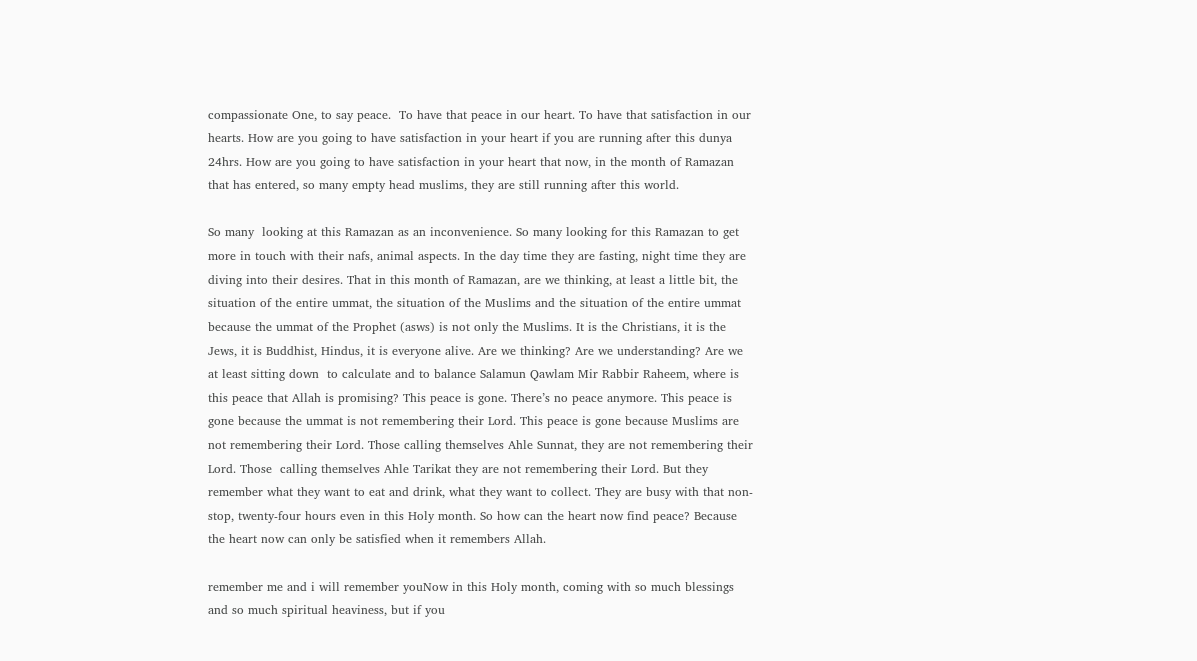compassionate One, to say peace.  To have that peace in our heart. To have that satisfaction in our hearts. How are you going to have satisfaction in your heart if you are running after this dunya 24hrs. How are you going to have satisfaction in your heart that now, in the month of Ramazan that has entered, so many empty head muslims, they are still running after this world.

So many  looking at this Ramazan as an inconvenience. So many looking for this Ramazan to get more in touch with their nafs, animal aspects. In the day time they are fasting, night time they are diving into their desires. That in this month of Ramazan, are we thinking, at least a little bit, the situation of the entire ummat, the situation of the Muslims and the situation of the entire ummat because the ummat of the Prophet (asws) is not only the Muslims. It is the Christians, it is the Jews, it is Buddhist, Hindus, it is everyone alive. Are we thinking? Are we understanding? Are we at least sitting down  to calculate and to balance Salamun Qawlam Mir Rabbir Raheem, where is this peace that Allah is promising? This peace is gone. There’s no peace anymore. This peace is gone because the ummat is not remembering their Lord. This peace is gone because Muslims are not remembering their Lord. Those calling themselves Ahle Sunnat, they are not remembering their Lord. Those  calling themselves Ahle Tarikat they are not remembering their Lord. But they remember what they want to eat and drink, what they want to collect. They are busy with that non-stop, twenty-four hours even in this Holy month. So how can the heart now find peace? Because the heart now can only be satisfied when it remembers Allah.

remember me and i will remember youNow in this Holy month, coming with so much blessings and so much spiritual heaviness, but if you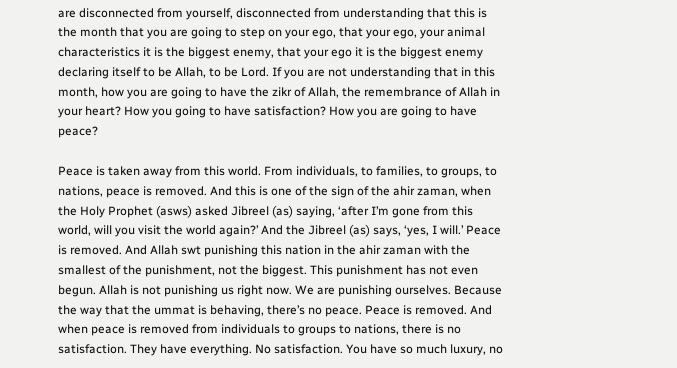are disconnected from yourself, disconnected from understanding that this is the month that you are going to step on your ego, that your ego, your animal characteristics it is the biggest enemy, that your ego it is the biggest enemy declaring itself to be Allah, to be Lord. If you are not understanding that in this month, how you are going to have the zikr of Allah, the remembrance of Allah in your heart? How you going to have satisfaction? How you are going to have peace?

Peace is taken away from this world. From individuals, to families, to groups, to nations, peace is removed. And this is one of the sign of the ahir zaman, when the Holy Prophet (asws) asked Jibreel (as) saying, ‘after I’m gone from this world, will you visit the world again?’ And the Jibreel (as) says, ‘yes, I will.’ Peace is removed. And Allah swt punishing this nation in the ahir zaman with the smallest of the punishment, not the biggest. This punishment has not even begun. Allah is not punishing us right now. We are punishing ourselves. Because the way that the ummat is behaving, there’s no peace. Peace is removed. And when peace is removed from individuals to groups to nations, there is no satisfaction. They have everything. No satisfaction. You have so much luxury, no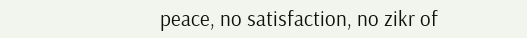peace, no satisfaction, no zikr of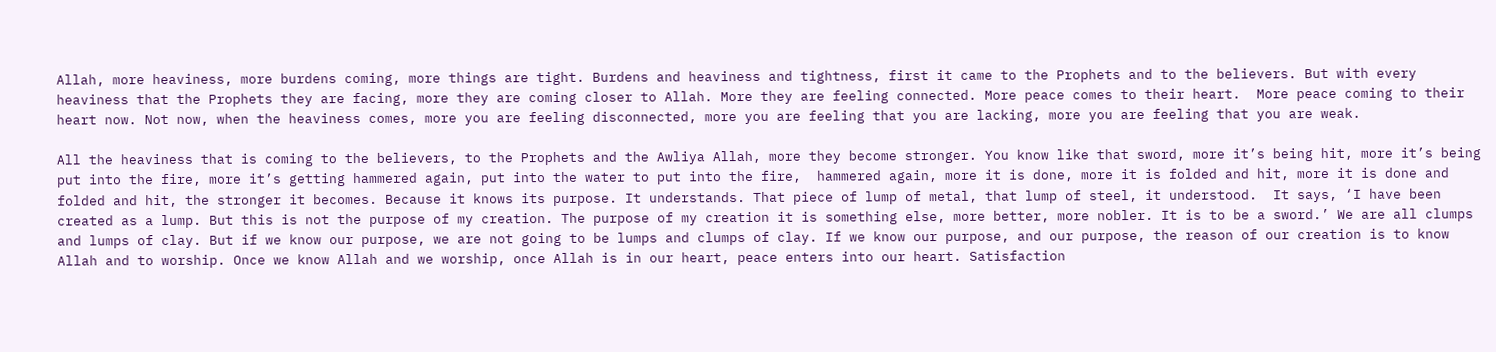Allah, more heaviness, more burdens coming, more things are tight. Burdens and heaviness and tightness, first it came to the Prophets and to the believers. But with every heaviness that the Prophets they are facing, more they are coming closer to Allah. More they are feeling connected. More peace comes to their heart.  More peace coming to their heart now. Not now, when the heaviness comes, more you are feeling disconnected, more you are feeling that you are lacking, more you are feeling that you are weak.

All the heaviness that is coming to the believers, to the Prophets and the Awliya Allah, more they become stronger. You know like that sword, more it’s being hit, more it’s being put into the fire, more it’s getting hammered again, put into the water to put into the fire,  hammered again, more it is done, more it is folded and hit, more it is done and folded and hit, the stronger it becomes. Because it knows its purpose. It understands. That piece of lump of metal, that lump of steel, it understood.  It says, ‘I have been created as a lump. But this is not the purpose of my creation. The purpose of my creation it is something else, more better, more nobler. It is to be a sword.’ We are all clumps and lumps of clay. But if we know our purpose, we are not going to be lumps and clumps of clay. If we know our purpose, and our purpose, the reason of our creation is to know Allah and to worship. Once we know Allah and we worship, once Allah is in our heart, peace enters into our heart. Satisfaction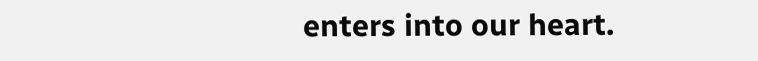enters into our heart.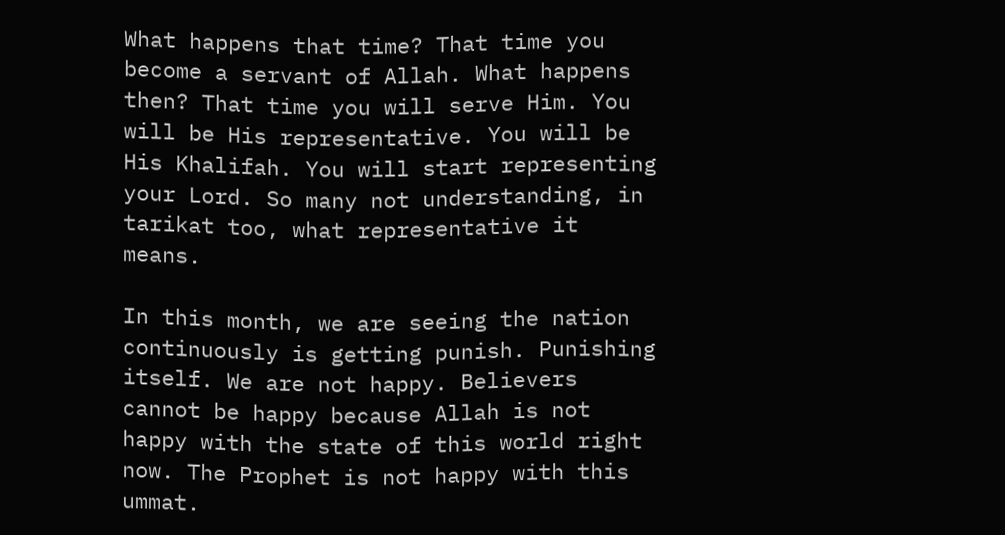What happens that time? That time you become a servant of Allah. What happens then? That time you will serve Him. You will be His representative. You will be His Khalifah. You will start representing your Lord. So many not understanding, in tarikat too, what representative it means.

In this month, we are seeing the nation continuously is getting punish. Punishing itself. We are not happy. Believers cannot be happy because Allah is not happy with the state of this world right now. The Prophet is not happy with this ummat.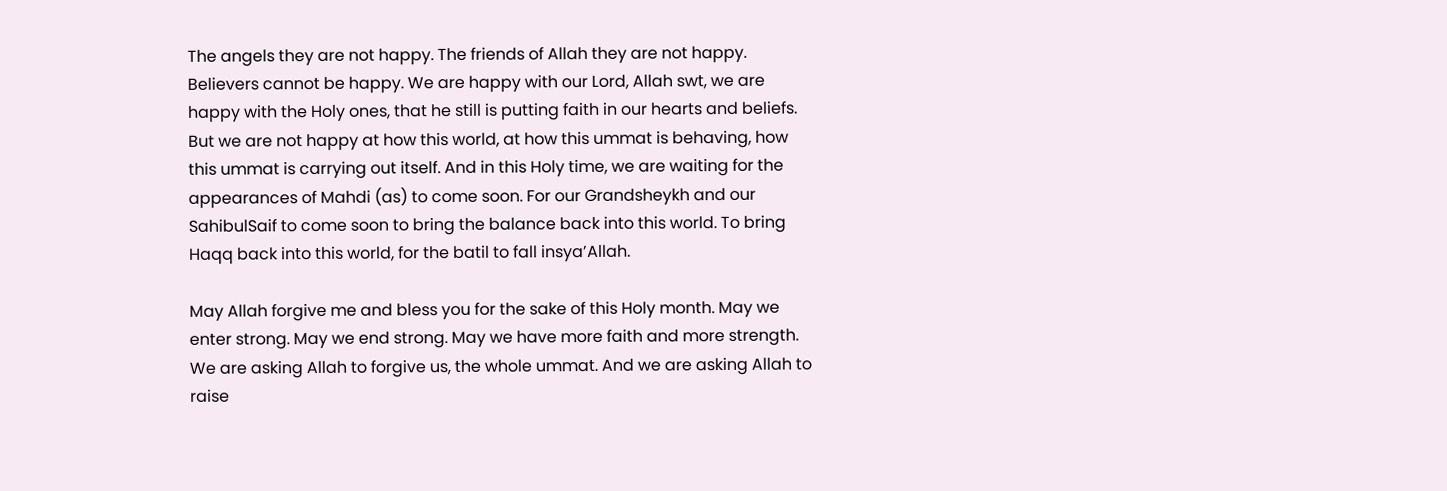The angels they are not happy. The friends of Allah they are not happy. Believers cannot be happy. We are happy with our Lord, Allah swt, we are happy with the Holy ones, that he still is putting faith in our hearts and beliefs. But we are not happy at how this world, at how this ummat is behaving, how this ummat is carrying out itself. And in this Holy time, we are waiting for the appearances of Mahdi (as) to come soon. For our Grandsheykh and our SahibulSaif to come soon to bring the balance back into this world. To bring Haqq back into this world, for the batil to fall insya’Allah.

May Allah forgive me and bless you for the sake of this Holy month. May we enter strong. May we end strong. May we have more faith and more strength. We are asking Allah to forgive us, the whole ummat. And we are asking Allah to raise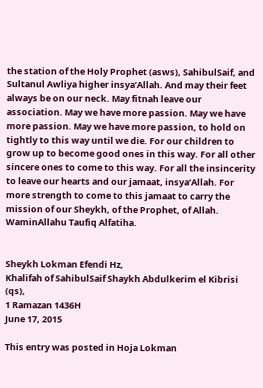the station of the Holy Prophet (asws), SahibulSaif, and Sultanul Awliya higher insya’Allah. And may their feet always be on our neck. May fitnah leave our association. May we have more passion. May we have more passion. May we have more passion, to hold on tightly to this way until we die. For our children to grow up to become good ones in this way. For all other sincere ones to come to this way. For all the insincerity to leave our hearts and our jamaat, insya’Allah. For more strength to come to this jamaat to carry the mission of our Sheykh, of the Prophet, of Allah. WaminAllahu Taufiq Alfatiha.


Sheykh Lokman Efendi Hz,
Khalifah of SahibulSaif Shaykh Abdulkerim el Kibrisi (qs),
1 Ramazan 1436H
June 17, 2015

This entry was posted in Hoja Lokman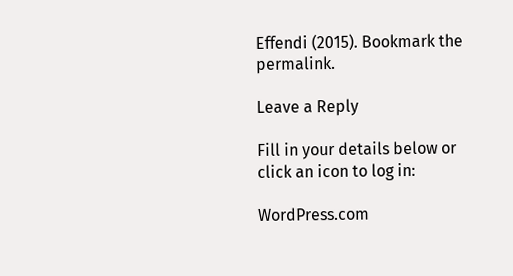Effendi (2015). Bookmark the permalink.

Leave a Reply

Fill in your details below or click an icon to log in:

WordPress.com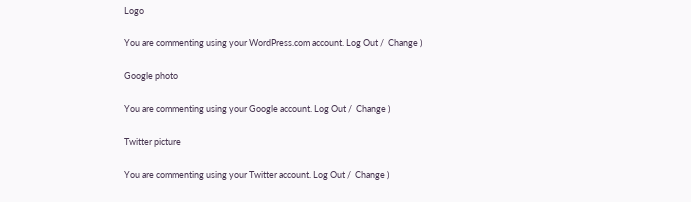Logo

You are commenting using your WordPress.com account. Log Out /  Change )

Google photo

You are commenting using your Google account. Log Out /  Change )

Twitter picture

You are commenting using your Twitter account. Log Out /  Change )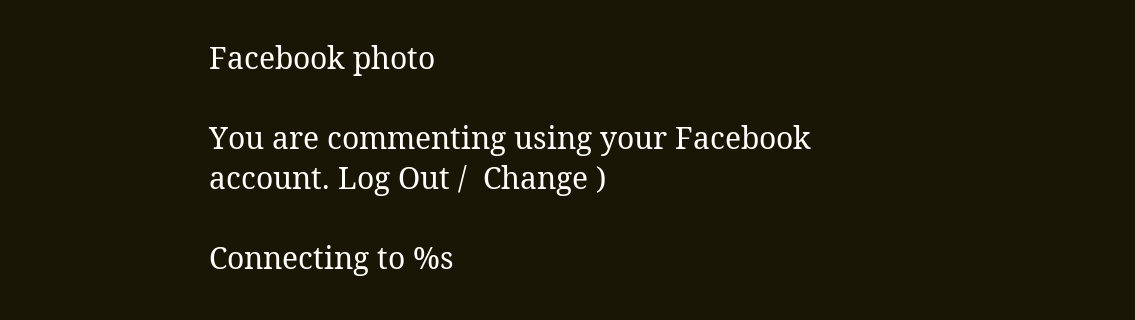Facebook photo

You are commenting using your Facebook account. Log Out /  Change )

Connecting to %s